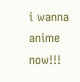i wanna anime now!!!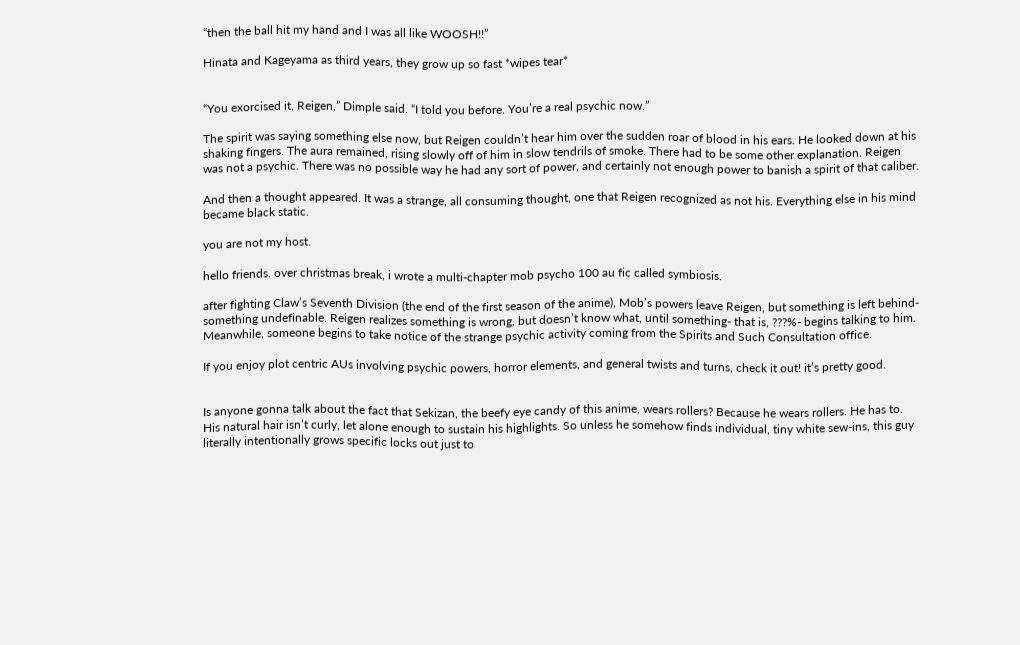“then the ball hit my hand and I was all like WOOSH!!”

Hinata and Kageyama as third years, they grow up so fast *wipes tear*


“You exorcised it, Reigen,” Dimple said. “I told you before. You’re a real psychic now.”

The spirit was saying something else now, but Reigen couldn’t hear him over the sudden roar of blood in his ears. He looked down at his shaking fingers. The aura remained, rising slowly off of him in slow tendrils of smoke. There had to be some other explanation. Reigen was not a psychic. There was no possible way he had any sort of power, and certainly not enough power to banish a spirit of that caliber.

And then a thought appeared. It was a strange, all consuming thought, one that Reigen recognized as not his. Everything else in his mind became black static.

you are not my host.

hello friends. over christmas break, i wrote a multi-chapter mob psycho 100 au fic called symbiosis.

after fighting Claw’s Seventh Division (the end of the first season of the anime), Mob’s powers leave Reigen, but something is left behind- something undefinable. Reigen realizes something is wrong, but doesn’t know what, until something- that is, ???%- begins talking to him. Meanwhile, someone begins to take notice of the strange psychic activity coming from the Spirits and Such Consultation office.

If you enjoy plot centric AUs involving psychic powers, horror elements, and general twists and turns, check it out! it’s pretty good.


Is anyone gonna talk about the fact that Sekizan, the beefy eye candy of this anime, wears rollers? Because he wears rollers. He has to. His natural hair isn’t curly, let alone enough to sustain his highlights. So unless he somehow finds individual, tiny white sew-ins, this guy literally intentionally grows specific locks out just to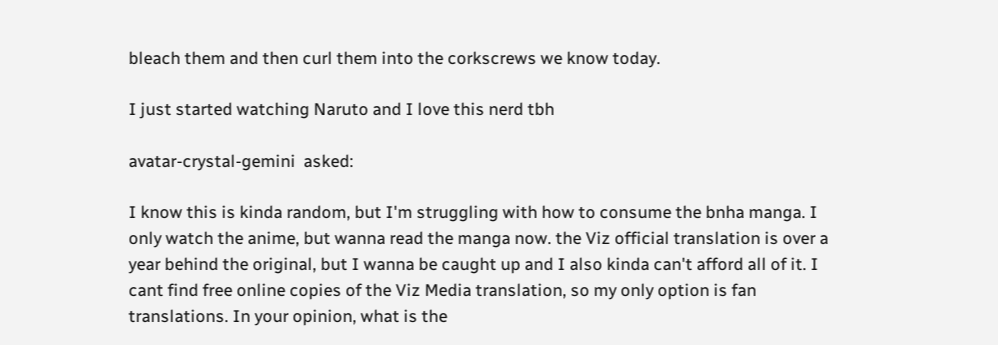bleach them and then curl them into the corkscrews we know today.

I just started watching Naruto and I love this nerd tbh

avatar-crystal-gemini  asked:

I know this is kinda random, but I'm struggling with how to consume the bnha manga. I only watch the anime, but wanna read the manga now. the Viz official translation is over a year behind the original, but I wanna be caught up and I also kinda can't afford all of it. I cant find free online copies of the Viz Media translation, so my only option is fan translations. In your opinion, what is the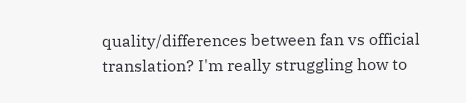quality/differences between fan vs official translation? I'm really struggling how to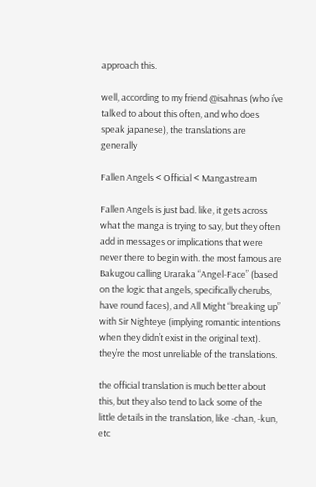approach this.

well, according to my friend @isahnas (who i’ve talked to about this often, and who does speak japanese), the translations are generally

Fallen Angels < Official < Mangastream

Fallen Angels is just bad. like, it gets across what the manga is trying to say, but they often add in messages or implications that were never there to begin with. the most famous are Bakugou calling Uraraka “Angel-Face” (based on the logic that angels, specifically cherubs, have round faces), and All Might “breaking up” with Sir Nighteye (implying romantic intentions when they didn’t exist in the original text). they’re the most unreliable of the translations.

the official translation is much better about this, but they also tend to lack some of the little details in the translation, like -chan, -kun, etc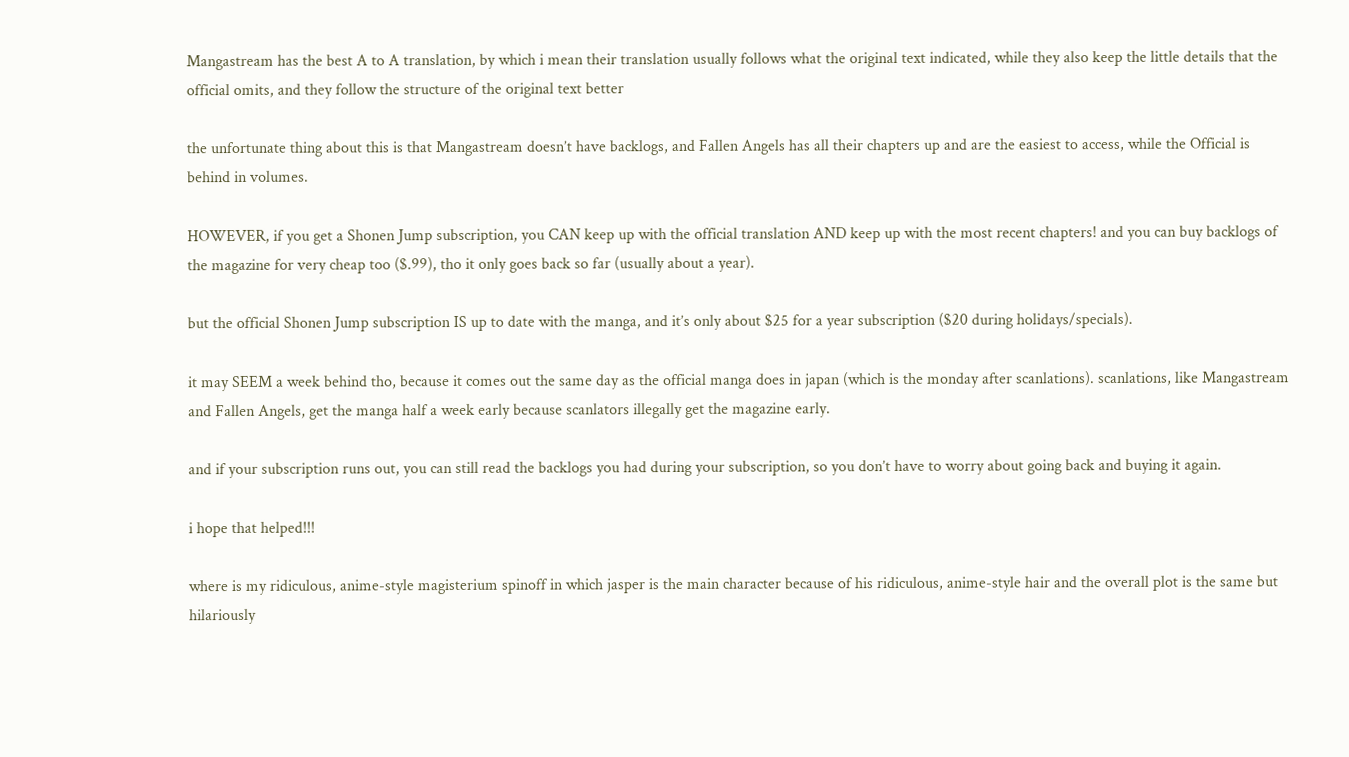Mangastream has the best A to A translation, by which i mean their translation usually follows what the original text indicated, while they also keep the little details that the official omits, and they follow the structure of the original text better

the unfortunate thing about this is that Mangastream doesn’t have backlogs, and Fallen Angels has all their chapters up and are the easiest to access, while the Official is behind in volumes.

HOWEVER, if you get a Shonen Jump subscription, you CAN keep up with the official translation AND keep up with the most recent chapters! and you can buy backlogs of the magazine for very cheap too ($.99), tho it only goes back so far (usually about a year).

but the official Shonen Jump subscription IS up to date with the manga, and it’s only about $25 for a year subscription ($20 during holidays/specials).

it may SEEM a week behind tho, because it comes out the same day as the official manga does in japan (which is the monday after scanlations). scanlations, like Mangastream and Fallen Angels, get the manga half a week early because scanlators illegally get the magazine early.

and if your subscription runs out, you can still read the backlogs you had during your subscription, so you don’t have to worry about going back and buying it again.

i hope that helped!!!

where is my ridiculous, anime-style magisterium spinoff in which jasper is the main character because of his ridiculous, anime-style hair and the overall plot is the same but hilariously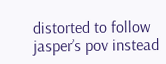distorted to follow jasper’s pov instead